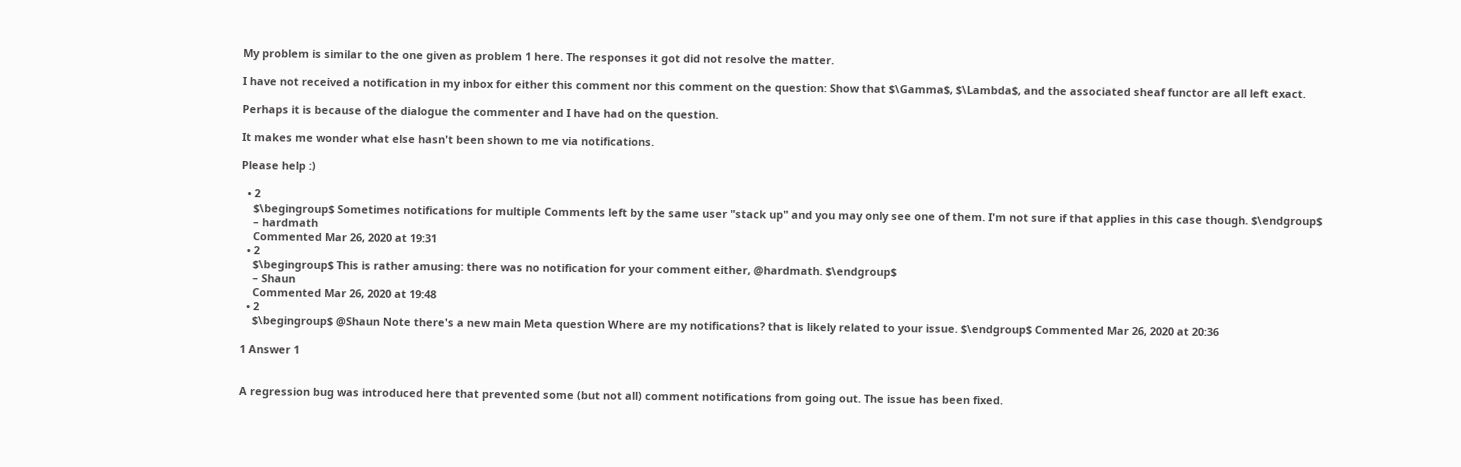My problem is similar to the one given as problem 1 here. The responses it got did not resolve the matter.

I have not received a notification in my inbox for either this comment nor this comment on the question: Show that $\Gamma$, $\Lambda$, and the associated sheaf functor are all left exact.

Perhaps it is because of the dialogue the commenter and I have had on the question.

It makes me wonder what else hasn't been shown to me via notifications.

Please help :)

  • 2
    $\begingroup$ Sometimes notifications for multiple Comments left by the same user "stack up" and you may only see one of them. I'm not sure if that applies in this case though. $\endgroup$
    – hardmath
    Commented Mar 26, 2020 at 19:31
  • 2
    $\begingroup$ This is rather amusing: there was no notification for your comment either, @hardmath. $\endgroup$
    – Shaun
    Commented Mar 26, 2020 at 19:48
  • 2
    $\begingroup$ @Shaun Note there's a new main Meta question Where are my notifications? that is likely related to your issue. $\endgroup$ Commented Mar 26, 2020 at 20:36

1 Answer 1


A regression bug was introduced here that prevented some (but not all) comment notifications from going out. The issue has been fixed.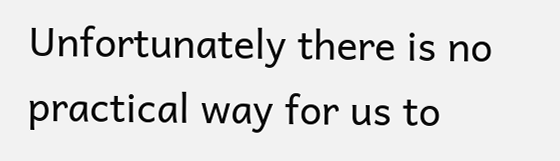Unfortunately there is no practical way for us to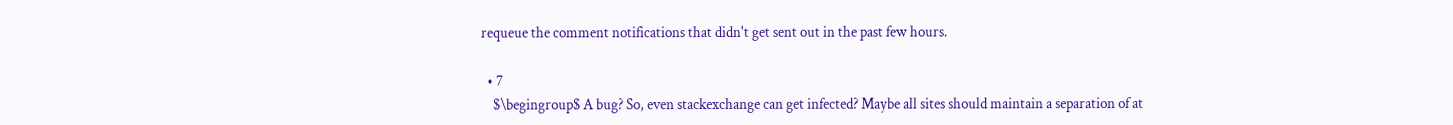requeue the comment notifications that didn't get sent out in the past few hours.

  • 7
    $\begingroup$ A bug? So, even stackexchange can get infected? Maybe all sites should maintain a separation of at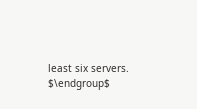least six servers. $\endgroup$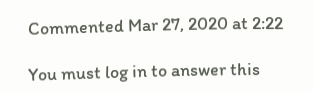Commented Mar 27, 2020 at 2:22

You must log in to answer this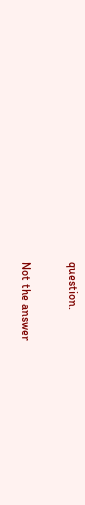question.

Not the answer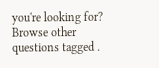you're looking for? Browse other questions tagged .